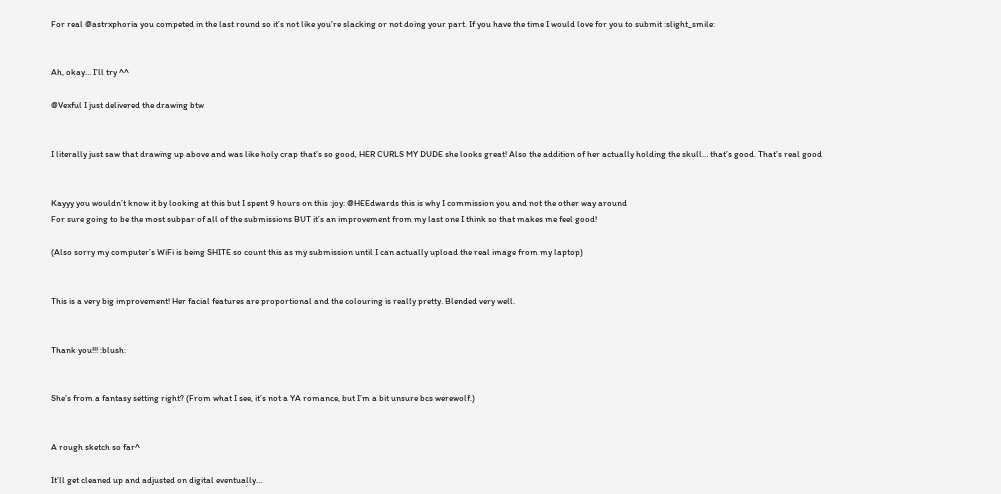For real @astrxphoria you competed in the last round so it’s not like you’re slacking or not doing your part. If you have the time I would love for you to submit :slight_smile:


Ah, okay… I’ll try ^^

@Vexful I just delivered the drawing btw


I literally just saw that drawing up above and was like holy crap that’s so good, HER CURLS MY DUDE she looks great! Also the addition of her actually holding the skull… that’s good. That’s real good


Kayyy you wouldn’t know it by looking at this but I spent 9 hours on this :joy: @HEEdwards this is why I commission you and not the other way around
For sure going to be the most subpar of all of the submissions BUT it’s an improvement from my last one I think so that makes me feel good!

(Also sorry my computer’s WiFi is being SHITE so count this as my submission until I can actually upload the real image from my laptop)


This is a very big improvement! Her facial features are proportional and the colouring is really pretty. Blended very well.


Thank you!!! :blush:


She’s from a fantasy setting right? (From what I see, it’s not a YA romance, but I’m a bit unsure bcs werewolf.)


A rough sketch so far^

It’ll get cleaned up and adjusted on digital eventually…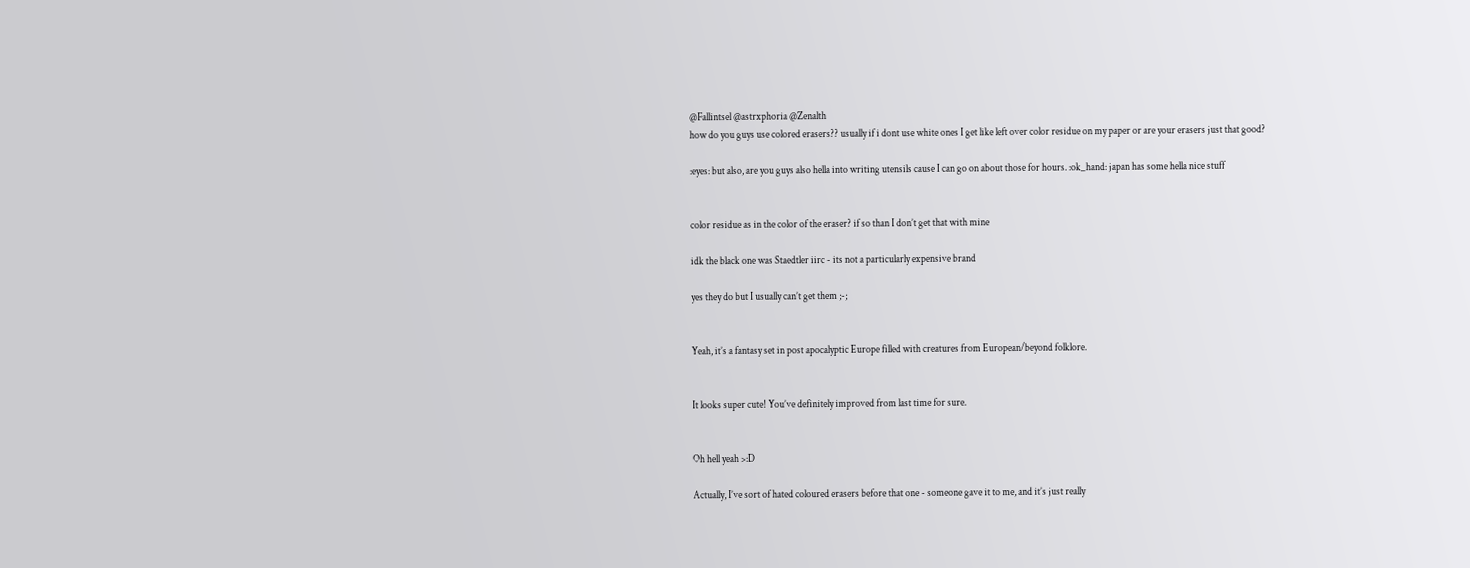@Fallintsel @astrxphoria @Zenalth
how do you guys use colored erasers?? usually if i dont use white ones I get like left over color residue on my paper or are your erasers just that good?

:eyes: but also, are you guys also hella into writing utensils cause I can go on about those for hours. :ok_hand: japan has some hella nice stuff


color residue as in the color of the eraser? if so than I don’t get that with mine

idk the black one was Staedtler iirc - its not a particularly expensive brand

yes they do but I usually can’t get them ;-;


Yeah, it’s a fantasy set in post apocalyptic Europe filled with creatures from European/beyond folklore.


It looks super cute! You’ve definitely improved from last time for sure.


Oh hell yeah >:D

Actually, I’ve sort of hated coloured erasers before that one - someone gave it to me, and it’s just really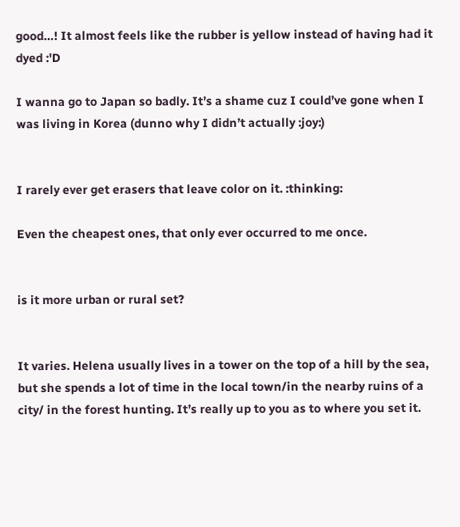good…! It almost feels like the rubber is yellow instead of having had it dyed :'D

I wanna go to Japan so badly. It’s a shame cuz I could’ve gone when I was living in Korea (dunno why I didn’t actually :joy:)


I rarely ever get erasers that leave color on it. :thinking:

Even the cheapest ones, that only ever occurred to me once.


is it more urban or rural set?


It varies. Helena usually lives in a tower on the top of a hill by the sea, but she spends a lot of time in the local town/in the nearby ruins of a city/ in the forest hunting. It’s really up to you as to where you set it.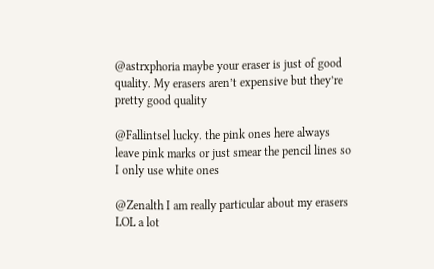@astrxphoria maybe your eraser is just of good quality. My erasers aren’t expensive but they’re pretty good quality

@Fallintsel lucky. the pink ones here always leave pink marks or just smear the pencil lines so I only use white ones

@Zenalth I am really particular about my erasers LOL a lot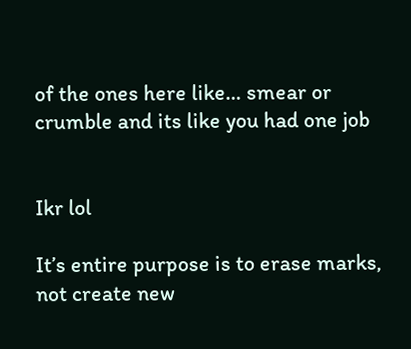of the ones here like… smear or crumble and its like you had one job


Ikr lol

It’s entire purpose is to erase marks, not create new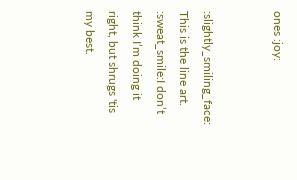ones :joy:


:slightly_smiling_face: This is the line art. :sweat_smile:I don’t think I’m doing it right, but shrugs 'tis my best.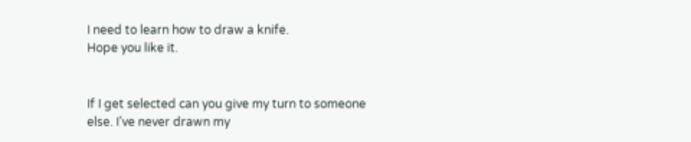I need to learn how to draw a knife.
Hope you like it.


If I get selected can you give my turn to someone else. I’ve never drawn my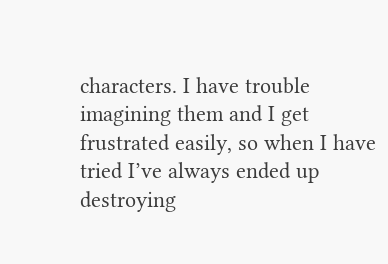characters. I have trouble imagining them and I get frustrated easily, so when I have tried I’ve always ended up destroying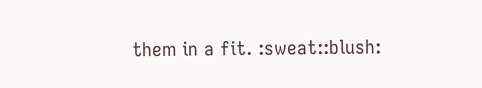them in a fit. :sweat::blush: